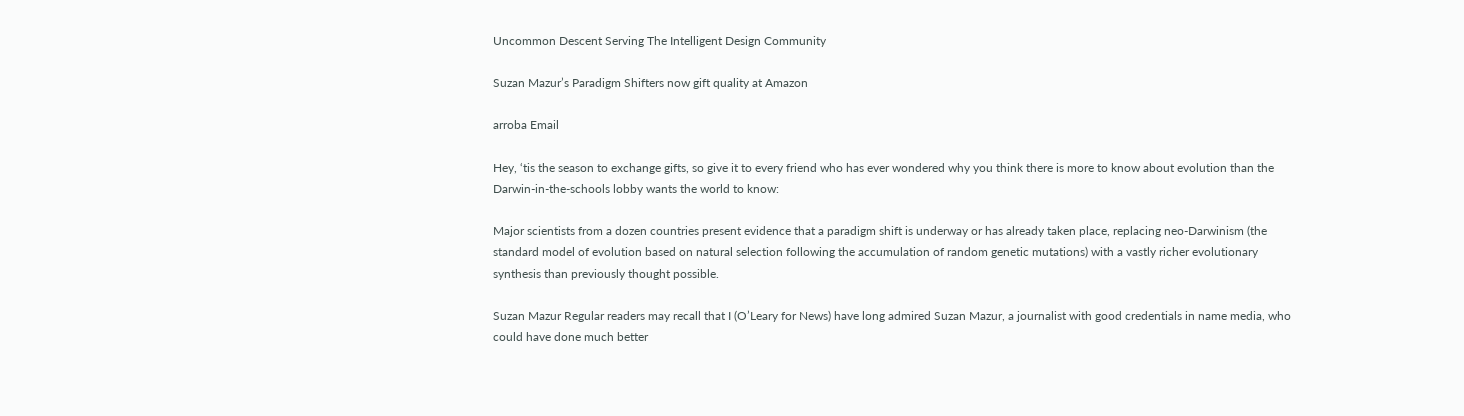Uncommon Descent Serving The Intelligent Design Community

Suzan Mazur’s Paradigm Shifters now gift quality at Amazon

arroba Email

Hey, ‘tis the season to exchange gifts, so give it to every friend who has ever wondered why you think there is more to know about evolution than the Darwin-in-the-schools lobby wants the world to know:

Major scientists from a dozen countries present evidence that a paradigm shift is underway or has already taken place, replacing neo-Darwinism (the standard model of evolution based on natural selection following the accumulation of random genetic mutations) with a vastly richer evolutionary synthesis than previously thought possible.

Suzan Mazur Regular readers may recall that I (O’Leary for News) have long admired Suzan Mazur, a journalist with good credentials in name media, who could have done much better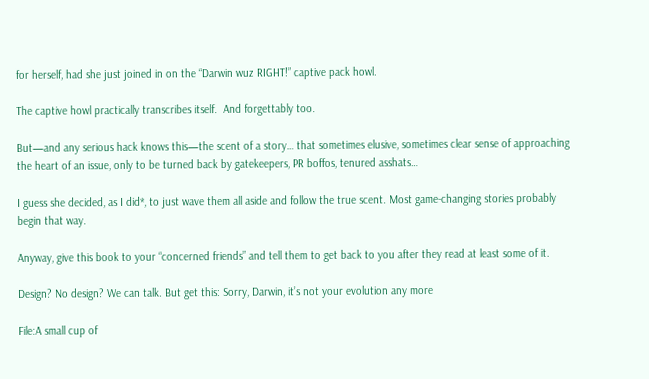for herself, had she just joined in on the “Darwin wuz RIGHT!” captive pack howl.

The captive howl practically transcribes itself.  And forgettably too.

But—and any serious hack knows this—the scent of a story… that sometimes elusive, sometimes clear sense of approaching the heart of an issue, only to be turned back by gatekeepers, PR boffos, tenured asshats…

I guess she decided, as I did*, to just wave them all aside and follow the true scent. Most game-changing stories probably begin that way.

Anyway, give this book to your “concerned friends” and tell them to get back to you after they read at least some of it.

Design? No design? We can talk. But get this: Sorry, Darwin, it’s not your evolution any more

File:A small cup of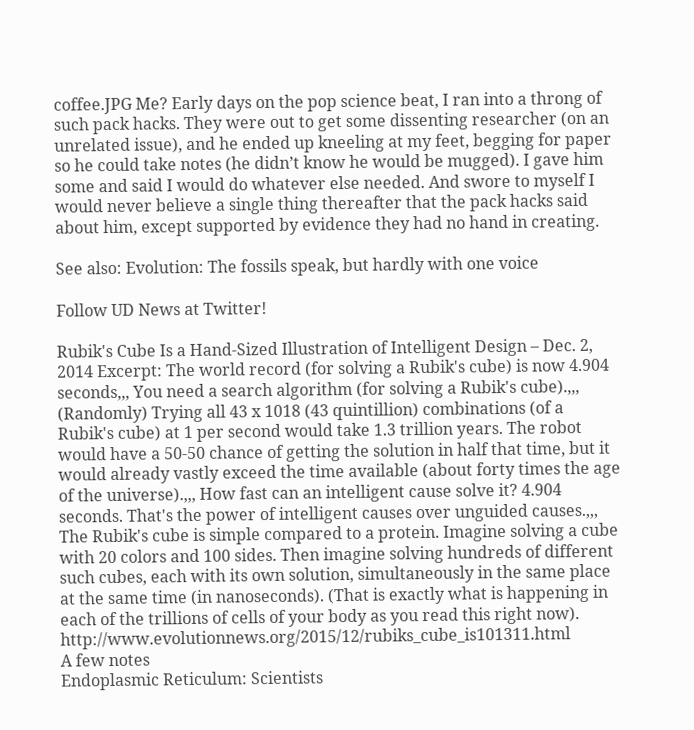coffee.JPG Me? Early days on the pop science beat, I ran into a throng of such pack hacks. They were out to get some dissenting researcher (on an unrelated issue), and he ended up kneeling at my feet, begging for paper so he could take notes (he didn’t know he would be mugged). I gave him some and said I would do whatever else needed. And swore to myself I would never believe a single thing thereafter that the pack hacks said about him, except supported by evidence they had no hand in creating.

See also: Evolution: The fossils speak, but hardly with one voice

Follow UD News at Twitter!

Rubik's Cube Is a Hand-Sized Illustration of Intelligent Design – Dec. 2, 2014 Excerpt: The world record (for solving a Rubik's cube) is now 4.904 seconds,,, You need a search algorithm (for solving a Rubik's cube).,,, (Randomly) Trying all 43 x 1018 (43 quintillion) combinations (of a Rubik's cube) at 1 per second would take 1.3 trillion years. The robot would have a 50-50 chance of getting the solution in half that time, but it would already vastly exceed the time available (about forty times the age of the universe).,,, How fast can an intelligent cause solve it? 4.904 seconds. That's the power of intelligent causes over unguided causes.,,, The Rubik's cube is simple compared to a protein. Imagine solving a cube with 20 colors and 100 sides. Then imagine solving hundreds of different such cubes, each with its own solution, simultaneously in the same place at the same time (in nanoseconds). (That is exactly what is happening in each of the trillions of cells of your body as you read this right now). http://www.evolutionnews.org/2015/12/rubiks_cube_is101311.html
A few notes
Endoplasmic Reticulum: Scientists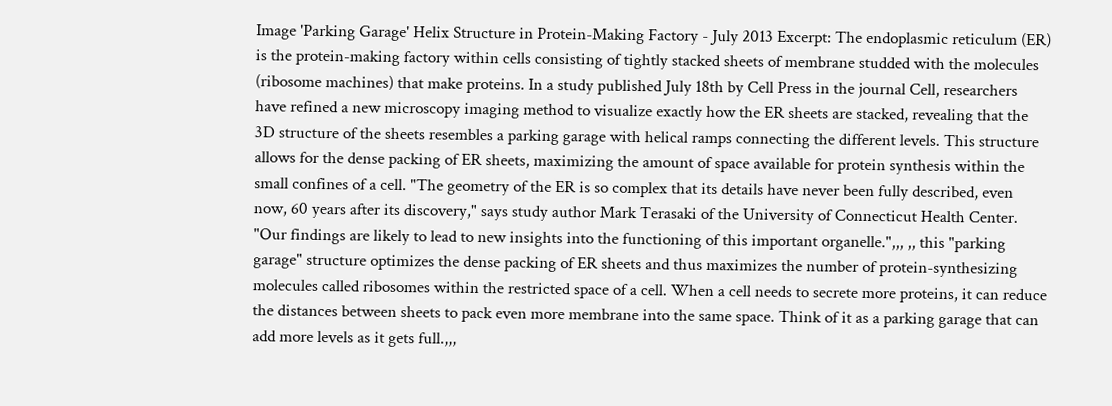Image 'Parking Garage' Helix Structure in Protein-Making Factory - July 2013 Excerpt: The endoplasmic reticulum (ER) is the protein-making factory within cells consisting of tightly stacked sheets of membrane studded with the molecules (ribosome machines) that make proteins. In a study published July 18th by Cell Press in the journal Cell, researchers have refined a new microscopy imaging method to visualize exactly how the ER sheets are stacked, revealing that the 3D structure of the sheets resembles a parking garage with helical ramps connecting the different levels. This structure allows for the dense packing of ER sheets, maximizing the amount of space available for protein synthesis within the small confines of a cell. "The geometry of the ER is so complex that its details have never been fully described, even now, 60 years after its discovery," says study author Mark Terasaki of the University of Connecticut Health Center. "Our findings are likely to lead to new insights into the functioning of this important organelle.",,, ,, this "parking garage" structure optimizes the dense packing of ER sheets and thus maximizes the number of protein-synthesizing molecules called ribosomes within the restricted space of a cell. When a cell needs to secrete more proteins, it can reduce the distances between sheets to pack even more membrane into the same space. Think of it as a parking garage that can add more levels as it gets full.,,,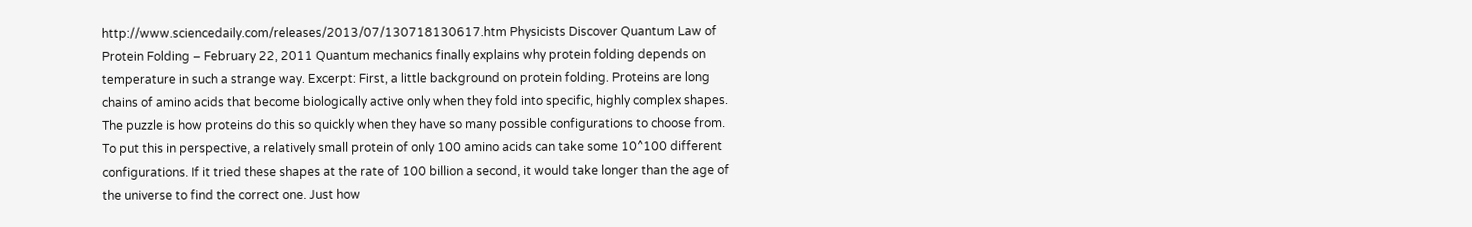http://www.sciencedaily.com/releases/2013/07/130718130617.htm Physicists Discover Quantum Law of Protein Folding – February 22, 2011 Quantum mechanics finally explains why protein folding depends on temperature in such a strange way. Excerpt: First, a little background on protein folding. Proteins are long chains of amino acids that become biologically active only when they fold into specific, highly complex shapes. The puzzle is how proteins do this so quickly when they have so many possible configurations to choose from. To put this in perspective, a relatively small protein of only 100 amino acids can take some 10^100 different configurations. If it tried these shapes at the rate of 100 billion a second, it would take longer than the age of the universe to find the correct one. Just how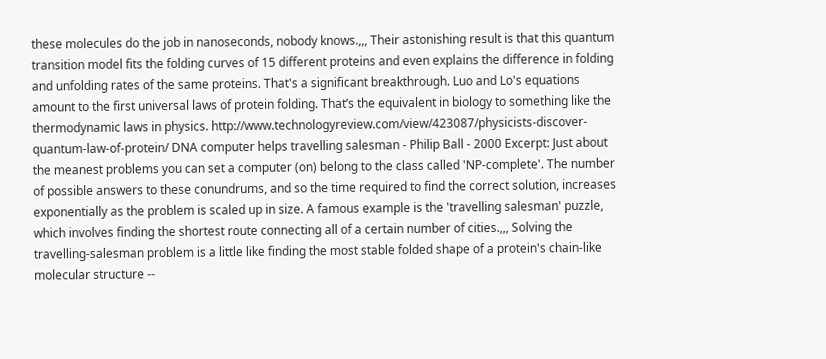these molecules do the job in nanoseconds, nobody knows.,,, Their astonishing result is that this quantum transition model fits the folding curves of 15 different proteins and even explains the difference in folding and unfolding rates of the same proteins. That's a significant breakthrough. Luo and Lo's equations amount to the first universal laws of protein folding. That’s the equivalent in biology to something like the thermodynamic laws in physics. http://www.technologyreview.com/view/423087/physicists-discover-quantum-law-of-protein/ DNA computer helps travelling salesman - Philip Ball - 2000 Excerpt: Just about the meanest problems you can set a computer (on) belong to the class called 'NP-complete'. The number of possible answers to these conundrums, and so the time required to find the correct solution, increases exponentially as the problem is scaled up in size. A famous example is the 'travelling salesman' puzzle, which involves finding the shortest route connecting all of a certain number of cities.,,, Solving the travelling-salesman problem is a little like finding the most stable folded shape of a protein's chain-like molecular structure --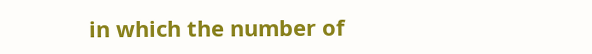in which the number of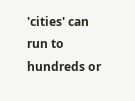'cities' can run to hundreds or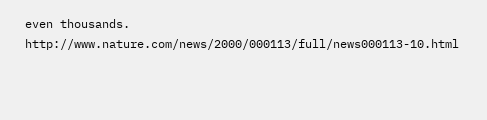even thousands. http://www.nature.com/news/2000/000113/full/news000113-10.html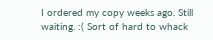I ordered my copy weeks ago. Still waiting. :( Sort of hard to whack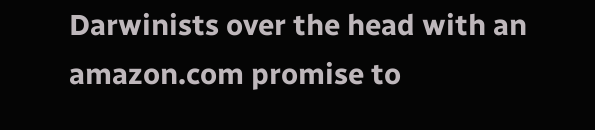Darwinists over the head with an amazon.com promise to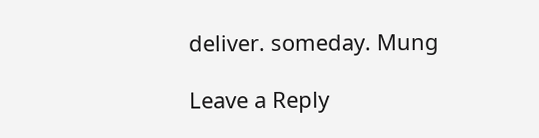deliver. someday. Mung

Leave a Reply